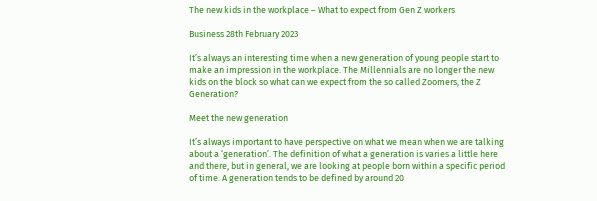The new kids in the workplace – What to expect from Gen Z workers

Business 28th February 2023

It’s always an interesting time when a new generation of young people start to make an impression in the workplace. The Millennials are no longer the new kids on the block so what can we expect from the so called Zoomers, the Z Generation?

Meet the new generation

It’s always important to have perspective on what we mean when we are talking about a ‘generation’. The definition of what a generation is varies a little here and there, but in general, we are looking at people born within a specific period of time. A generation tends to be defined by around 20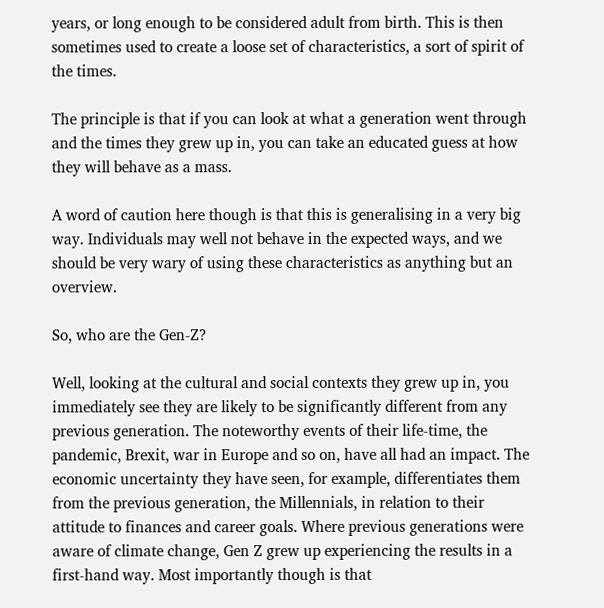years, or long enough to be considered adult from birth. This is then sometimes used to create a loose set of characteristics, a sort of spirit of the times.

The principle is that if you can look at what a generation went through and the times they grew up in, you can take an educated guess at how they will behave as a mass.

A word of caution here though is that this is generalising in a very big way. Individuals may well not behave in the expected ways, and we should be very wary of using these characteristics as anything but an overview.

So, who are the Gen-Z?

Well, looking at the cultural and social contexts they grew up in, you immediately see they are likely to be significantly different from any previous generation. The noteworthy events of their life-time, the pandemic, Brexit, war in Europe and so on, have all had an impact. The economic uncertainty they have seen, for example, differentiates them from the previous generation, the Millennials, in relation to their attitude to finances and career goals. Where previous generations were aware of climate change, Gen Z grew up experiencing the results in a first-hand way. Most importantly though is that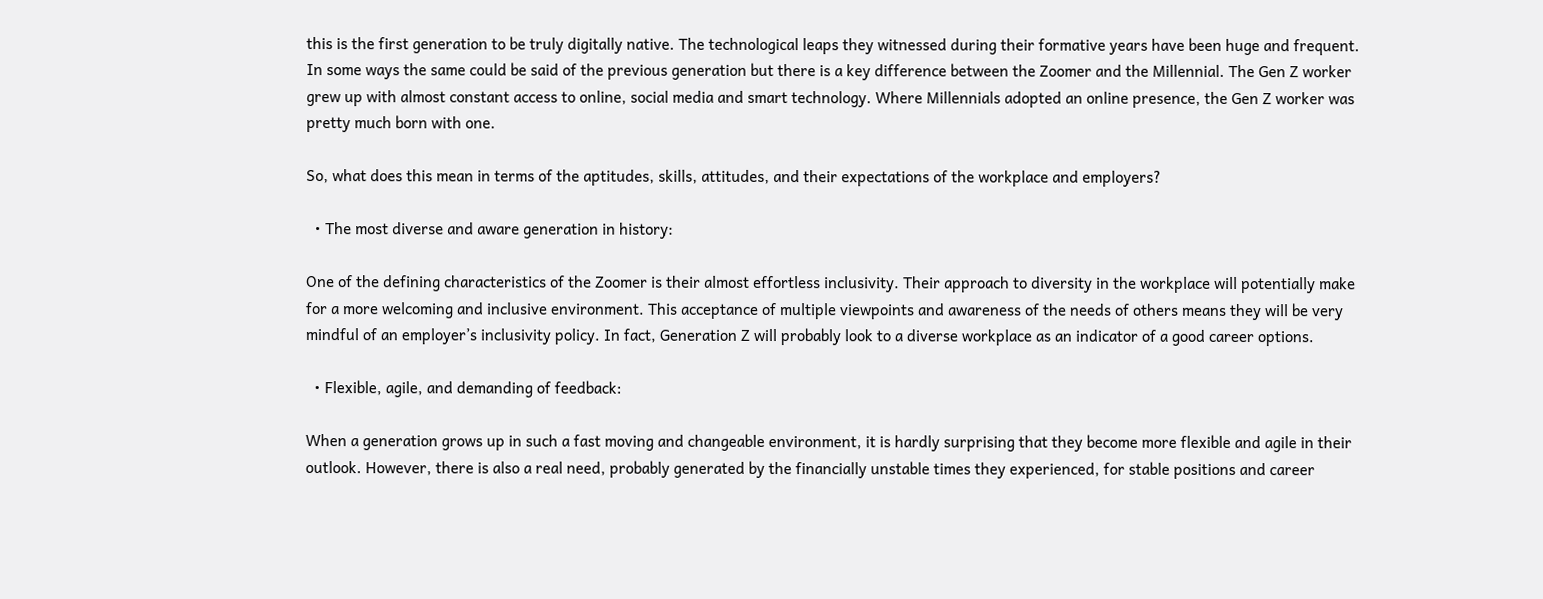this is the first generation to be truly digitally native. The technological leaps they witnessed during their formative years have been huge and frequent. In some ways the same could be said of the previous generation but there is a key difference between the Zoomer and the Millennial. The Gen Z worker grew up with almost constant access to online, social media and smart technology. Where Millennials adopted an online presence, the Gen Z worker was pretty much born with one.

So, what does this mean in terms of the aptitudes, skills, attitudes, and their expectations of the workplace and employers?

  • The most diverse and aware generation in history:

One of the defining characteristics of the Zoomer is their almost effortless inclusivity. Their approach to diversity in the workplace will potentially make for a more welcoming and inclusive environment. This acceptance of multiple viewpoints and awareness of the needs of others means they will be very mindful of an employer’s inclusivity policy. In fact, Generation Z will probably look to a diverse workplace as an indicator of a good career options.

  • Flexible, agile, and demanding of feedback:

When a generation grows up in such a fast moving and changeable environment, it is hardly surprising that they become more flexible and agile in their outlook. However, there is also a real need, probably generated by the financially unstable times they experienced, for stable positions and career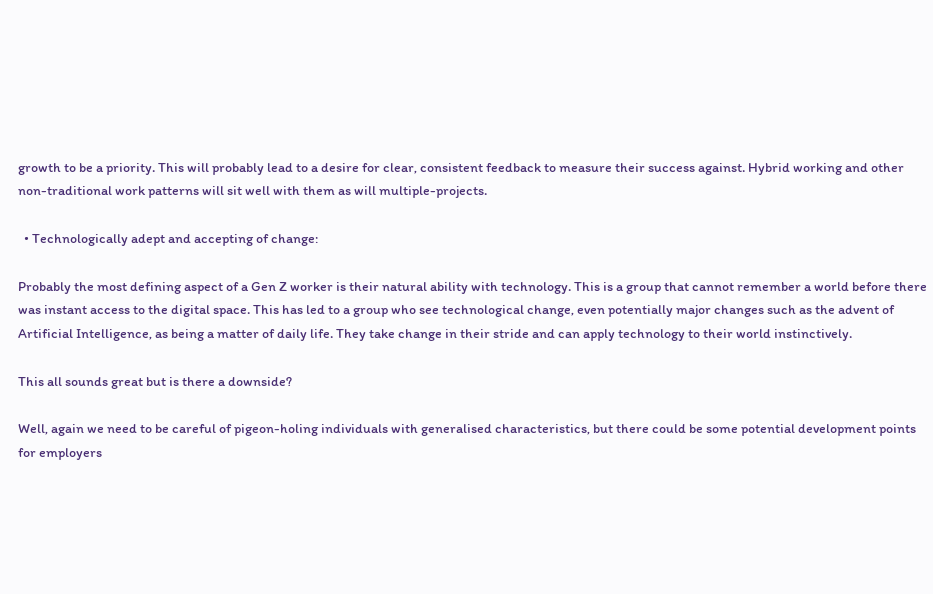growth to be a priority. This will probably lead to a desire for clear, consistent feedback to measure their success against. Hybrid working and other non-traditional work patterns will sit well with them as will multiple-projects.

  • Technologically adept and accepting of change:

Probably the most defining aspect of a Gen Z worker is their natural ability with technology. This is a group that cannot remember a world before there was instant access to the digital space. This has led to a group who see technological change, even potentially major changes such as the advent of Artificial Intelligence, as being a matter of daily life. They take change in their stride and can apply technology to their world instinctively.

This all sounds great but is there a downside?

Well, again we need to be careful of pigeon-holing individuals with generalised characteristics, but there could be some potential development points for employers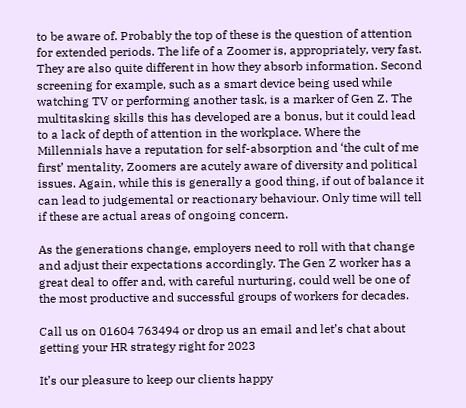to be aware of. Probably the top of these is the question of attention for extended periods. The life of a Zoomer is, appropriately, very fast. They are also quite different in how they absorb information. Second screening for example, such as a smart device being used while watching TV or performing another task, is a marker of Gen Z. The multitasking skills this has developed are a bonus, but it could lead to a lack of depth of attention in the workplace. Where the Millennials have a reputation for self-absorption and ‘the cult of me first’ mentality, Zoomers are acutely aware of diversity and political issues. Again, while this is generally a good thing, if out of balance it can lead to judgemental or reactionary behaviour. Only time will tell if these are actual areas of ongoing concern.

As the generations change, employers need to roll with that change and adjust their expectations accordingly. The Gen Z worker has a great deal to offer and, with careful nurturing, could well be one of the most productive and successful groups of workers for decades.

Call us on 01604 763494 or drop us an email and let’s chat about getting your HR strategy right for 2023

It’s our pleasure to keep our clients happy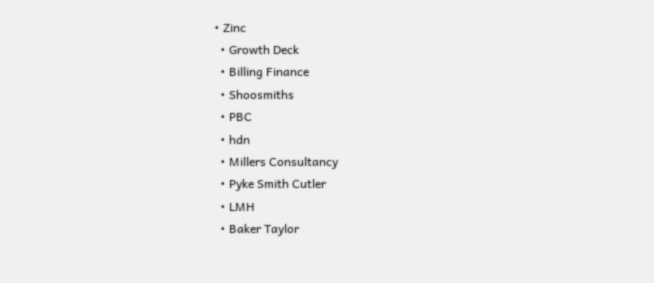• Zinc
  • Growth Deck
  • Billing Finance
  • Shoosmiths
  • PBC
  • hdn
  • Millers Consultancy
  • Pyke Smith Cutler
  • LMH
  • Baker Taylor